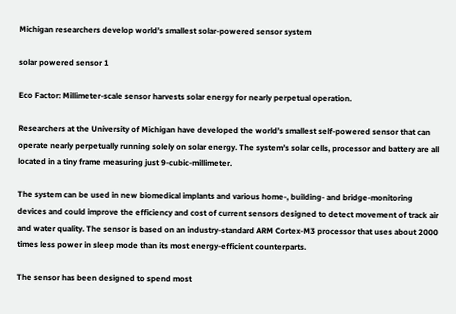Michigan researchers develop world’s smallest solar-powered sensor system

solar powered sensor 1

Eco Factor: Millimeter-scale sensor harvests solar energy for nearly perpetual operation.

Researchers at the University of Michigan have developed the world’s smallest self-powered sensor that can operate nearly perpetually running solely on solar energy. The system’s solar cells, processor and battery are all located in a tiny frame measuring just 9-cubic-millimeter.

The system can be used in new biomedical implants and various home-, building- and bridge-monitoring devices and could improve the efficiency and cost of current sensors designed to detect movement of track air and water quality. The sensor is based on an industry-standard ARM Cortex-M3 processor that uses about 2000 times less power in sleep mode than its most energy-efficient counterparts.

The sensor has been designed to spend most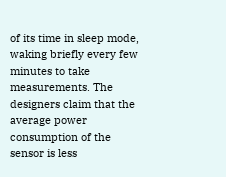of its time in sleep mode, waking briefly every few minutes to take measurements. The designers claim that the average power consumption of the sensor is less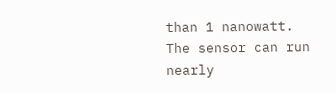than 1 nanowatt. The sensor can run nearly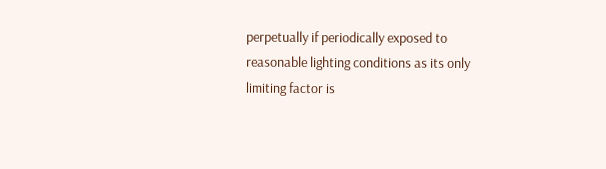perpetually if periodically exposed to reasonable lighting conditions as its only limiting factor is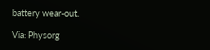battery wear-out.

Via: Physorg